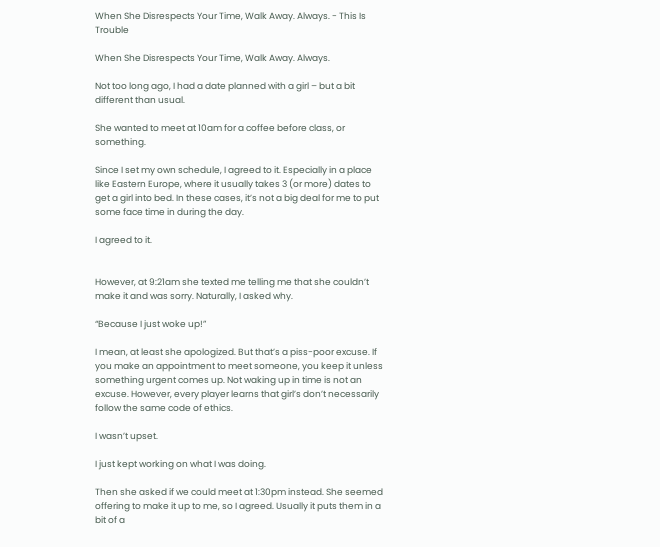When She Disrespects Your Time, Walk Away. Always. - This Is Trouble

When She Disrespects Your Time, Walk Away. Always.

Not too long ago, I had a date planned with a girl – but a bit different than usual.

She wanted to meet at 10am for a coffee before class, or something.

Since I set my own schedule, I agreed to it. Especially in a place like Eastern Europe, where it usually takes 3 (or more) dates to get a girl into bed. In these cases, it’s not a big deal for me to put some face time in during the day.

I agreed to it.


However, at 9:21am she texted me telling me that she couldn’t make it and was sorry. Naturally, I asked why.

“Because I just woke up!”

I mean, at least she apologized. But that’s a piss-poor excuse. If you make an appointment to meet someone, you keep it unless something urgent comes up. Not waking up in time is not an excuse. However, every player learns that girl’s don’t necessarily follow the same code of ethics.

I wasn’t upset.

I just kept working on what I was doing.

Then she asked if we could meet at 1:30pm instead. She seemed offering to make it up to me, so I agreed. Usually it puts them in a bit of a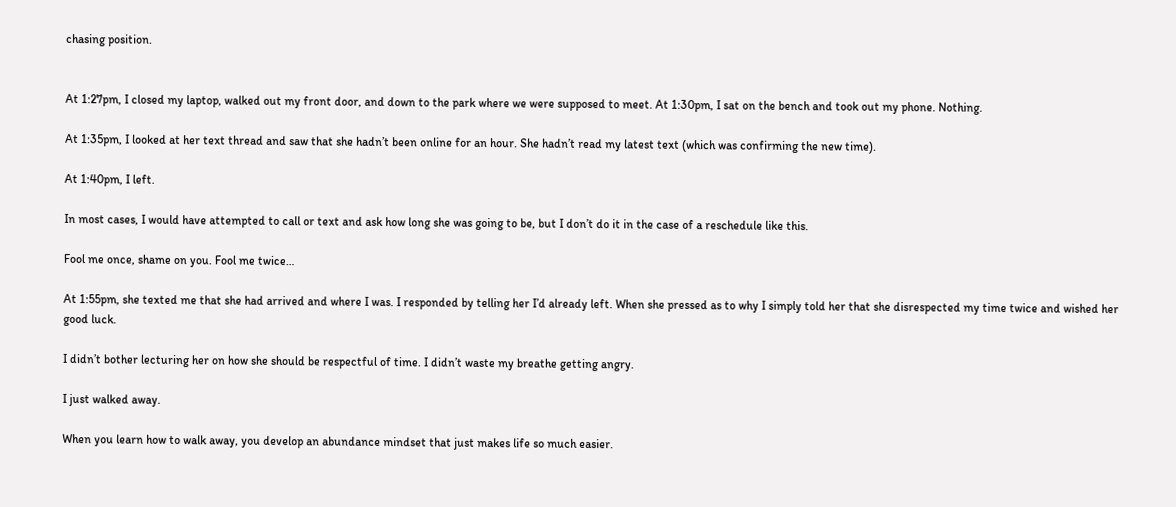chasing position.


At 1:27pm, I closed my laptop, walked out my front door, and down to the park where we were supposed to meet. At 1:30pm, I sat on the bench and took out my phone. Nothing.

At 1:35pm, I looked at her text thread and saw that she hadn’t been online for an hour. She hadn’t read my latest text (which was confirming the new time).

At 1:40pm, I left.

In most cases, I would have attempted to call or text and ask how long she was going to be, but I don’t do it in the case of a reschedule like this.

Fool me once, shame on you. Fool me twice…

At 1:55pm, she texted me that she had arrived and where I was. I responded by telling her I’d already left. When she pressed as to why I simply told her that she disrespected my time twice and wished her good luck.

I didn’t bother lecturing her on how she should be respectful of time. I didn’t waste my breathe getting angry.

I just walked away.

When you learn how to walk away, you develop an abundance mindset that just makes life so much easier.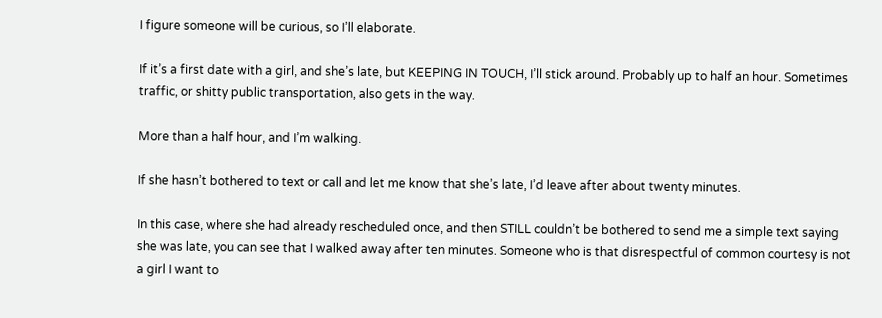I figure someone will be curious, so I’ll elaborate.

If it’s a first date with a girl, and she’s late, but KEEPING IN TOUCH, I’ll stick around. Probably up to half an hour. Sometimes traffic, or shitty public transportation, also gets in the way.

More than a half hour, and I’m walking.

If she hasn’t bothered to text or call and let me know that she’s late, I’d leave after about twenty minutes.

In this case, where she had already rescheduled once, and then STILL couldn’t be bothered to send me a simple text saying she was late, you can see that I walked away after ten minutes. Someone who is that disrespectful of common courtesy is not a girl I want to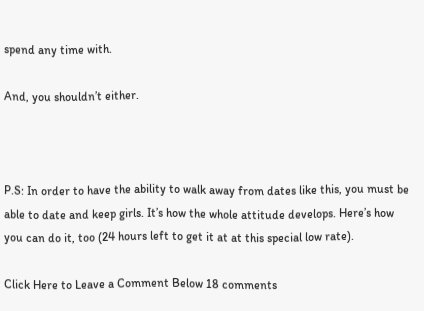spend any time with.

And, you shouldn’t either.



P.S: In order to have the ability to walk away from dates like this, you must be able to date and keep girls. It’s how the whole attitude develops. Here’s how you can do it, too (24 hours left to get it at at this special low rate).

Click Here to Leave a Comment Below 18 comments